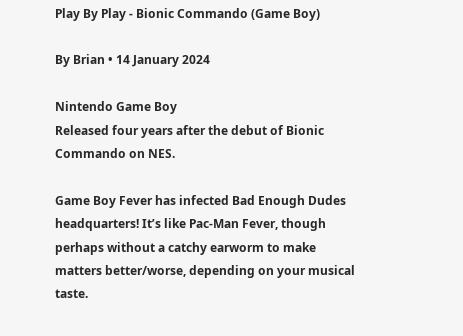Play By Play - Bionic Commando (Game Boy)

By Brian • 14 January 2024

Nintendo Game Boy
Released four years after the debut of Bionic Commando on NES.

Game Boy Fever has infected Bad Enough Dudes headquarters! It’s like Pac-Man Fever, though perhaps without a catchy earworm to make matters better/worse, depending on your musical taste.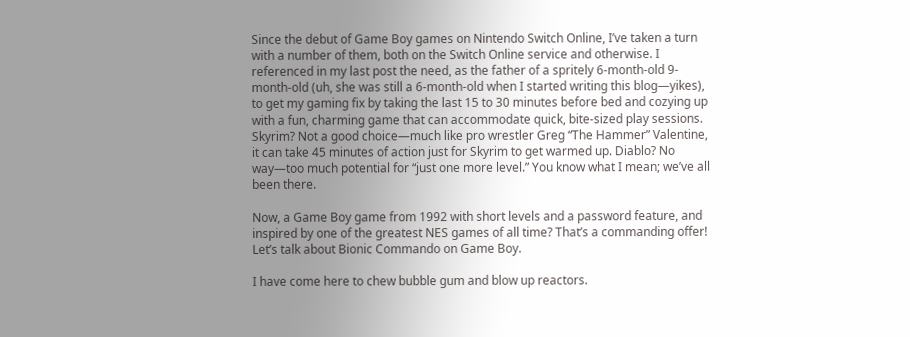Since the debut of Game Boy games on Nintendo Switch Online, I’ve taken a turn with a number of them, both on the Switch Online service and otherwise. I referenced in my last post the need, as the father of a spritely 6-month-old 9-month-old (uh, she was still a 6-month-old when I started writing this blog—yikes), to get my gaming fix by taking the last 15 to 30 minutes before bed and cozying up with a fun, charming game that can accommodate quick, bite-sized play sessions. Skyrim? Not a good choice—much like pro wrestler Greg “The Hammer” Valentine, it can take 45 minutes of action just for Skyrim to get warmed up. Diablo? No way—too much potential for “just one more level.” You know what I mean; we’ve all been there.

Now, a Game Boy game from 1992 with short levels and a password feature, and inspired by one of the greatest NES games of all time? That’s a commanding offer! Let’s talk about Bionic Commando on Game Boy.

I have come here to chew bubble gum and blow up reactors.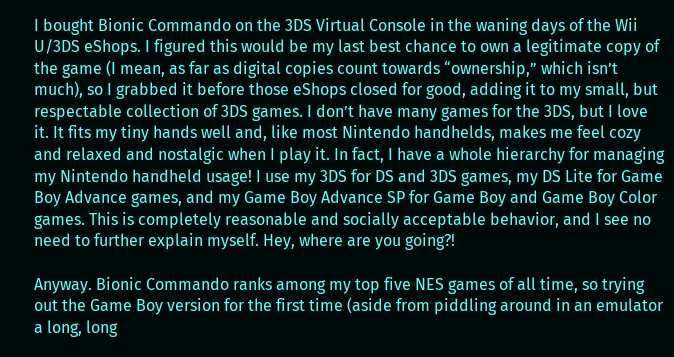I bought Bionic Commando on the 3DS Virtual Console in the waning days of the Wii U/3DS eShops. I figured this would be my last best chance to own a legitimate copy of the game (I mean, as far as digital copies count towards “ownership,” which isn’t much), so I grabbed it before those eShops closed for good, adding it to my small, but respectable collection of 3DS games. I don’t have many games for the 3DS, but I love it. It fits my tiny hands well and, like most Nintendo handhelds, makes me feel cozy and relaxed and nostalgic when I play it. In fact, I have a whole hierarchy for managing my Nintendo handheld usage! I use my 3DS for DS and 3DS games, my DS Lite for Game Boy Advance games, and my Game Boy Advance SP for Game Boy and Game Boy Color games. This is completely reasonable and socially acceptable behavior, and I see no need to further explain myself. Hey, where are you going?!

Anyway. Bionic Commando ranks among my top five NES games of all time, so trying out the Game Boy version for the first time (aside from piddling around in an emulator a long, long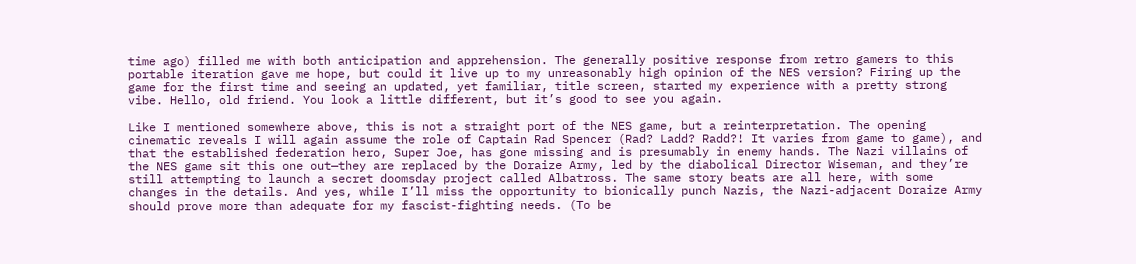time ago) filled me with both anticipation and apprehension. The generally positive response from retro gamers to this portable iteration gave me hope, but could it live up to my unreasonably high opinion of the NES version? Firing up the game for the first time and seeing an updated, yet familiar, title screen, started my experience with a pretty strong vibe. Hello, old friend. You look a little different, but it’s good to see you again.

Like I mentioned somewhere above, this is not a straight port of the NES game, but a reinterpretation. The opening cinematic reveals I will again assume the role of Captain Rad Spencer (Rad? Ladd? Radd?! It varies from game to game), and that the established federation hero, Super Joe, has gone missing and is presumably in enemy hands. The Nazi villains of the NES game sit this one out—they are replaced by the Doraize Army, led by the diabolical Director Wiseman, and they’re still attempting to launch a secret doomsday project called Albatross. The same story beats are all here, with some changes in the details. And yes, while I’ll miss the opportunity to bionically punch Nazis, the Nazi-adjacent Doraize Army should prove more than adequate for my fascist-fighting needs. (To be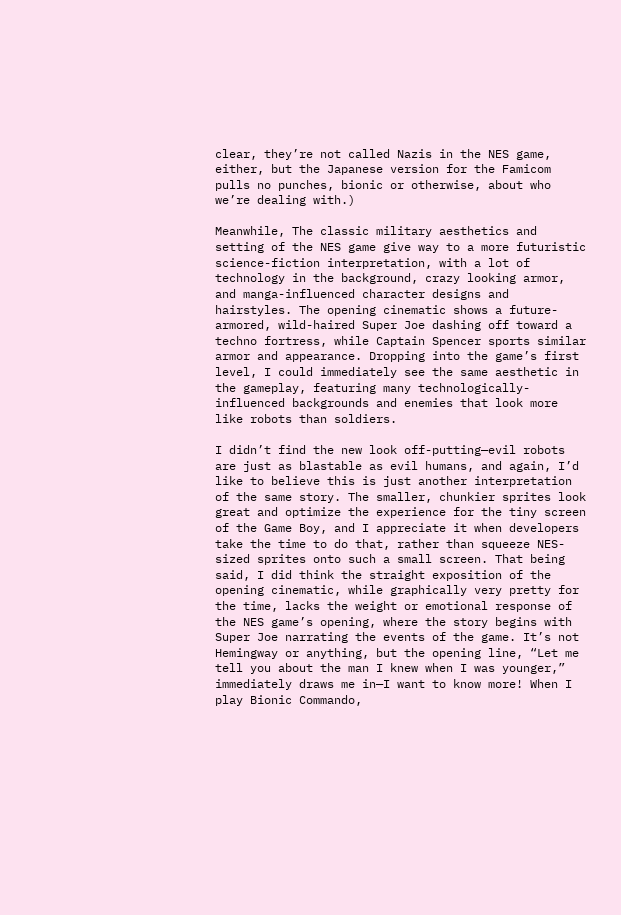clear, they’re not called Nazis in the NES game, either, but the Japanese version for the Famicom pulls no punches, bionic or otherwise, about who we’re dealing with.)

Meanwhile, The classic military aesthetics and setting of the NES game give way to a more futuristic science-fiction interpretation, with a lot of technology in the background, crazy looking armor, and manga-influenced character designs and hairstyles. The opening cinematic shows a future-armored, wild-haired Super Joe dashing off toward a techno fortress, while Captain Spencer sports similar armor and appearance. Dropping into the game’s first level, I could immediately see the same aesthetic in the gameplay, featuring many technologically-influenced backgrounds and enemies that look more like robots than soldiers.

I didn’t find the new look off-putting—evil robots are just as blastable as evil humans, and again, I’d like to believe this is just another interpretation of the same story. The smaller, chunkier sprites look great and optimize the experience for the tiny screen of the Game Boy, and I appreciate it when developers take the time to do that, rather than squeeze NES-sized sprites onto such a small screen. That being said, I did think the straight exposition of the opening cinematic, while graphically very pretty for the time, lacks the weight or emotional response of the NES game’s opening, where the story begins with Super Joe narrating the events of the game. It’s not Hemingway or anything, but the opening line, “Let me tell you about the man I knew when I was younger,” immediately draws me in—I want to know more! When I play Bionic Commando,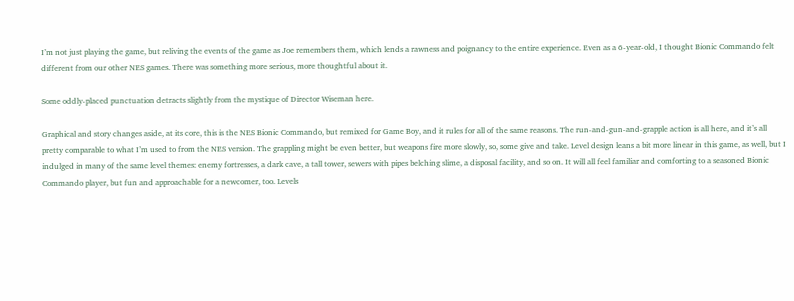I’m not just playing the game, but reliving the events of the game as Joe remembers them, which lends a rawness and poignancy to the entire experience. Even as a 6-year-old, I thought Bionic Commando felt different from our other NES games. There was something more serious, more thoughtful about it.

Some oddly-placed punctuation detracts slightly from the mystique of Director Wiseman here.

Graphical and story changes aside, at its core, this is the NES Bionic Commando, but remixed for Game Boy, and it rules for all of the same reasons. The run-and-gun-and-grapple action is all here, and it’s all pretty comparable to what I’m used to from the NES version. The grappling might be even better, but weapons fire more slowly, so, some give and take. Level design leans a bit more linear in this game, as well, but I indulged in many of the same level themes: enemy fortresses, a dark cave, a tall tower, sewers with pipes belching slime, a disposal facility, and so on. It will all feel familiar and comforting to a seasoned Bionic Commando player, but fun and approachable for a newcomer, too. Levels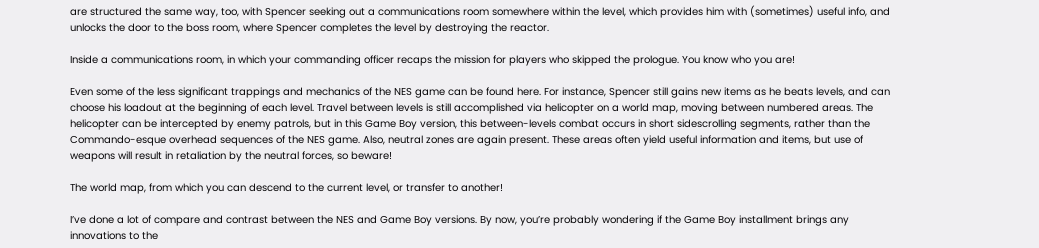are structured the same way, too, with Spencer seeking out a communications room somewhere within the level, which provides him with (sometimes) useful info, and unlocks the door to the boss room, where Spencer completes the level by destroying the reactor.

Inside a communications room, in which your commanding officer recaps the mission for players who skipped the prologue. You know who you are!

Even some of the less significant trappings and mechanics of the NES game can be found here. For instance, Spencer still gains new items as he beats levels, and can choose his loadout at the beginning of each level. Travel between levels is still accomplished via helicopter on a world map, moving between numbered areas. The helicopter can be intercepted by enemy patrols, but in this Game Boy version, this between-levels combat occurs in short sidescrolling segments, rather than the Commando-esque overhead sequences of the NES game. Also, neutral zones are again present. These areas often yield useful information and items, but use of weapons will result in retaliation by the neutral forces, so beware!

The world map, from which you can descend to the current level, or transfer to another!

I’ve done a lot of compare and contrast between the NES and Game Boy versions. By now, you’re probably wondering if the Game Boy installment brings any innovations to the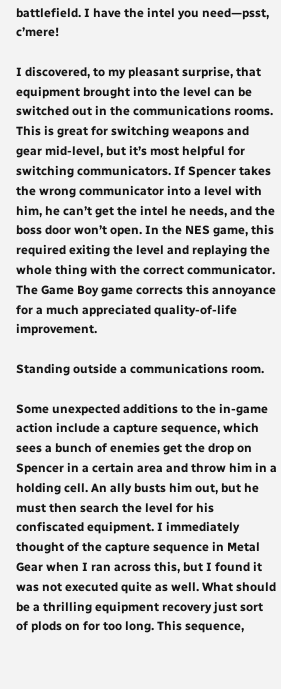battlefield. I have the intel you need—psst, c’mere!

I discovered, to my pleasant surprise, that equipment brought into the level can be switched out in the communications rooms. This is great for switching weapons and gear mid-level, but it’s most helpful for switching communicators. If Spencer takes the wrong communicator into a level with him, he can’t get the intel he needs, and the boss door won’t open. In the NES game, this required exiting the level and replaying the whole thing with the correct communicator. The Game Boy game corrects this annoyance for a much appreciated quality-of-life improvement.

Standing outside a communications room.

Some unexpected additions to the in-game action include a capture sequence, which sees a bunch of enemies get the drop on Spencer in a certain area and throw him in a holding cell. An ally busts him out, but he must then search the level for his confiscated equipment. I immediately thought of the capture sequence in Metal Gear when I ran across this, but I found it was not executed quite as well. What should be a thrilling equipment recovery just sort of plods on for too long. This sequence,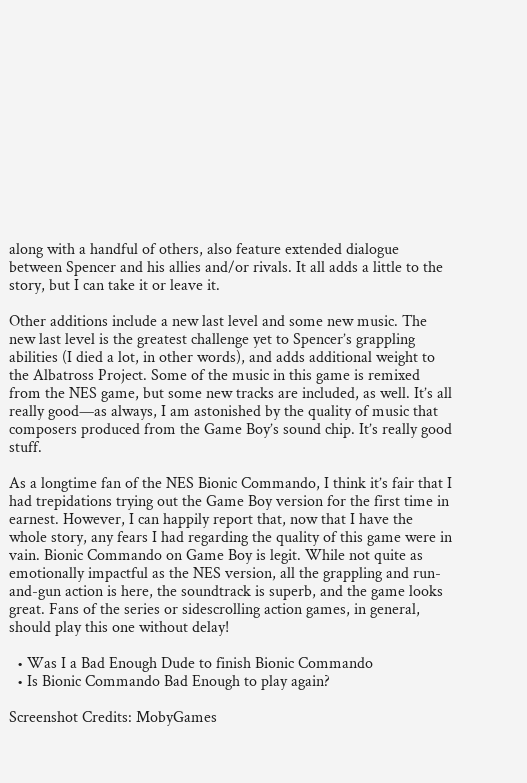along with a handful of others, also feature extended dialogue between Spencer and his allies and/or rivals. It all adds a little to the story, but I can take it or leave it.

Other additions include a new last level and some new music. The new last level is the greatest challenge yet to Spencer’s grappling abilities (I died a lot, in other words), and adds additional weight to the Albatross Project. Some of the music in this game is remixed from the NES game, but some new tracks are included, as well. It’s all really good—as always, I am astonished by the quality of music that composers produced from the Game Boy’s sound chip. It’s really good stuff.

As a longtime fan of the NES Bionic Commando, I think it’s fair that I had trepidations trying out the Game Boy version for the first time in earnest. However, I can happily report that, now that I have the whole story, any fears I had regarding the quality of this game were in vain. Bionic Commando on Game Boy is legit. While not quite as emotionally impactful as the NES version, all the grappling and run-and-gun action is here, the soundtrack is superb, and the game looks great. Fans of the series or sidescrolling action games, in general, should play this one without delay!

  • Was I a Bad Enough Dude to finish Bionic Commando
  • Is Bionic Commando Bad Enough to play again?

Screenshot Credits: MobyGames